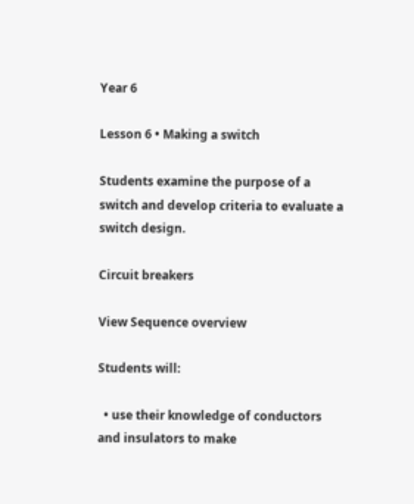Year 6

Lesson 6 • Making a switch

Students examine the purpose of a switch and develop criteria to evaluate a switch design.

Circuit breakers

View Sequence overview

Students will:

  • use their knowledge of conductors and insulators to make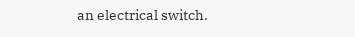an electrical switch.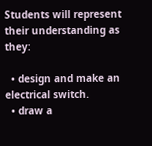Students will represent their understanding as they:

  • design and make an electrical switch.
  • draw a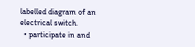labelled diagram of an electrical switch.
  • participate in and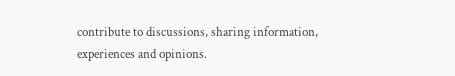contribute to discussions, sharing information, experiences and opinions.